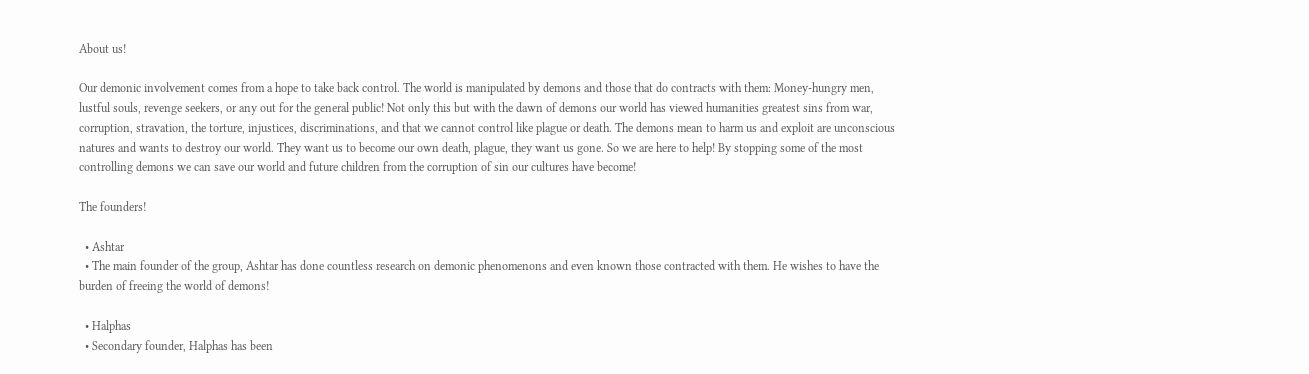About us!

Our demonic involvement comes from a hope to take back control. The world is manipulated by demons and those that do contracts with them: Money-hungry men, lustful souls, revenge seekers, or any out for the general public! Not only this but with the dawn of demons our world has viewed humanities greatest sins from war, corruption, stravation, the torture, injustices, discriminations, and that we cannot control like plague or death. The demons mean to harm us and exploit are unconscious natures and wants to destroy our world. They want us to become our own death, plague, they want us gone. So we are here to help! By stopping some of the most controlling demons we can save our world and future children from the corruption of sin our cultures have become!

The founders!

  • Ashtar
  • The main founder of the group, Ashtar has done countless research on demonic phenomenons and even known those contracted with them. He wishes to have the burden of freeing the world of demons!

  • Halphas
  • Secondary founder, Halphas has been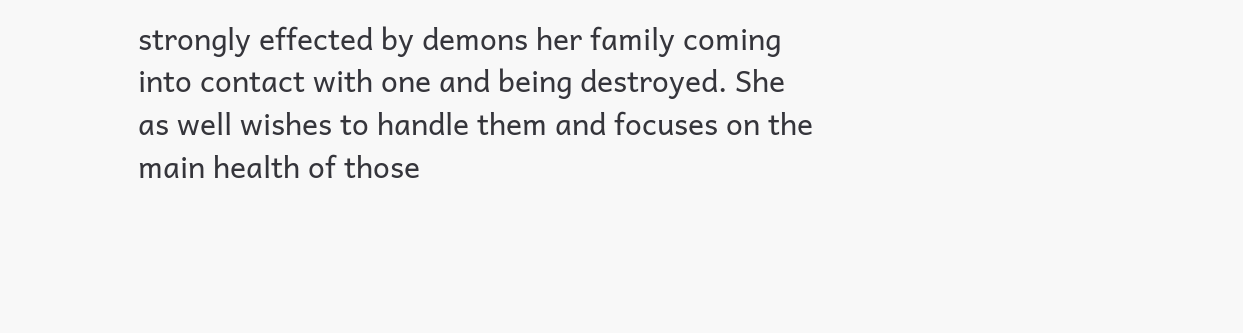strongly effected by demons her family coming into contact with one and being destroyed. She as well wishes to handle them and focuses on the main health of those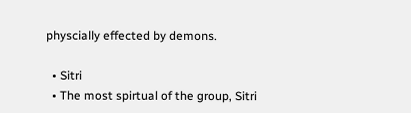physcially effected by demons.

  • Sitri
  • The most spirtual of the group, Sitri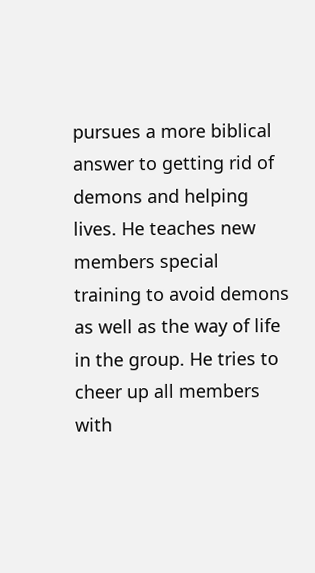pursues a more biblical answer to getting rid of demons and helping lives. He teaches new members special training to avoid demons as well as the way of life in the group. He tries to cheer up all members with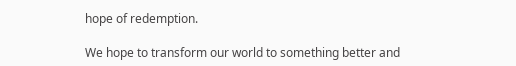hope of redemption.

We hope to transform our world to something better and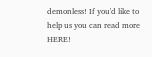demonless! If you'd like to help us you can read more HERE!